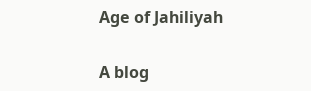Age of Jahiliyah

A blog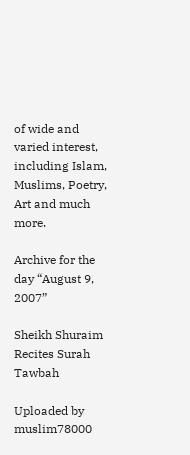of wide and varied interest, including Islam, Muslims, Poetry, Art and much more.

Archive for the day “August 9, 2007”

Sheikh Shuraim Recites Surah Tawbah

Uploaded by muslim78000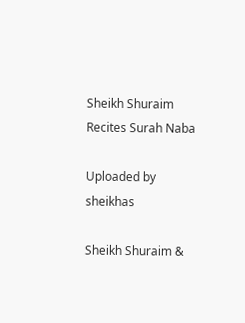Sheikh Shuraim Recites Surah Naba

Uploaded by sheikhas

Sheikh Shuraim &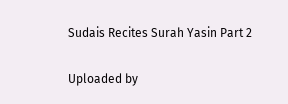Sudais Recites Surah Yasin Part 2

Uploaded by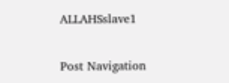ALLAHSslave1

Post Navigation